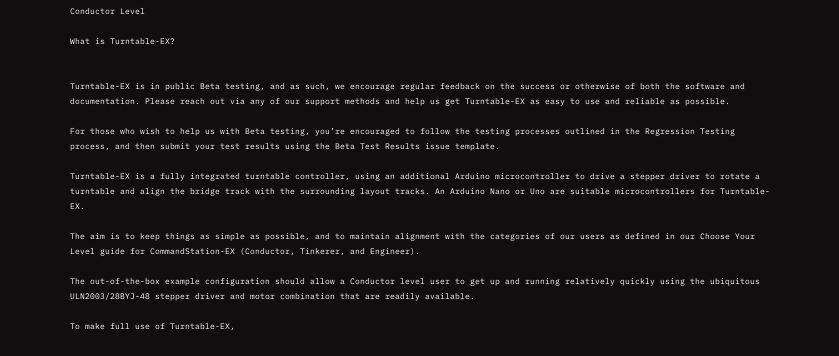Conductor Level

What is Turntable-EX?


Turntable-EX is in public Beta testing, and as such, we encourage regular feedback on the success or otherwise of both the software and documentation. Please reach out via any of our support methods and help us get Turntable-EX as easy to use and reliable as possible.

For those who wish to help us with Beta testing, you’re encouraged to follow the testing processes outlined in the Regression Testing process, and then submit your test results using the Beta Test Results issue template.

Turntable-EX is a fully integrated turntable controller, using an additional Arduino microcontroller to drive a stepper driver to rotate a turntable and align the bridge track with the surrounding layout tracks. An Arduino Nano or Uno are suitable microcontrollers for Turntable-EX.

The aim is to keep things as simple as possible, and to maintain alignment with the categories of our users as defined in our Choose Your Level guide for CommandStation-EX (Conductor, Tinkerer, and Engineer).

The out-of-the-box example configuration should allow a Conductor level user to get up and running relatively quickly using the ubiquitous ULN2003/28BYJ-48 stepper driver and motor combination that are readily available.

To make full use of Turntable-EX,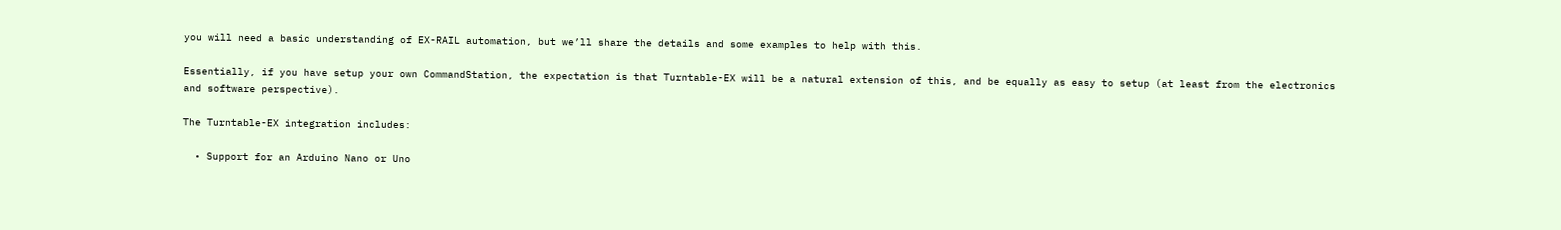you will need a basic understanding of EX-RAIL automation, but we’ll share the details and some examples to help with this.

Essentially, if you have setup your own CommandStation, the expectation is that Turntable-EX will be a natural extension of this, and be equally as easy to setup (at least from the electronics and software perspective).

The Turntable-EX integration includes:

  • Support for an Arduino Nano or Uno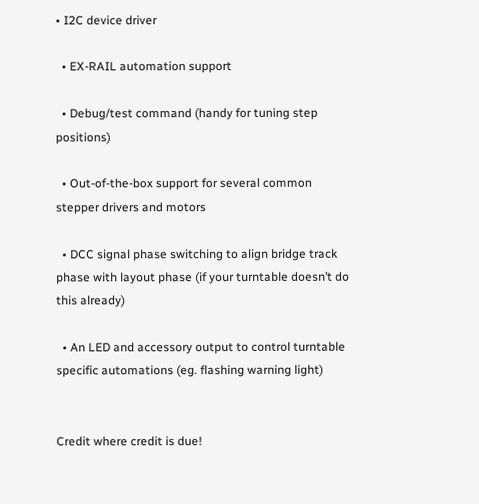• I2C device driver

  • EX-RAIL automation support

  • Debug/test command (handy for tuning step positions)

  • Out-of-the-box support for several common stepper drivers and motors

  • DCC signal phase switching to align bridge track phase with layout phase (if your turntable doesn’t do this already)

  • An LED and accessory output to control turntable specific automations (eg. flashing warning light)


Credit where credit is due!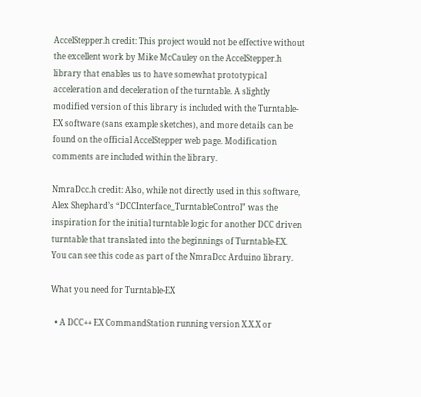AccelStepper.h credit: This project would not be effective without the excellent work by Mike McCauley on the AccelStepper.h library that enables us to have somewhat prototypical acceleration and deceleration of the turntable. A slightly modified version of this library is included with the Turntable-EX software (sans example sketches), and more details can be found on the official AccelStepper web page. Modification comments are included within the library.

NmraDcc.h credit: Also, while not directly used in this software, Alex Shephard’s “DCCInterface_TurntableControl” was the inspiration for the initial turntable logic for another DCC driven turntable that translated into the beginnings of Turntable-EX. You can see this code as part of the NmraDcc Arduino library.

What you need for Turntable-EX

  • A DCC++ EX CommandStation running version X.X.X or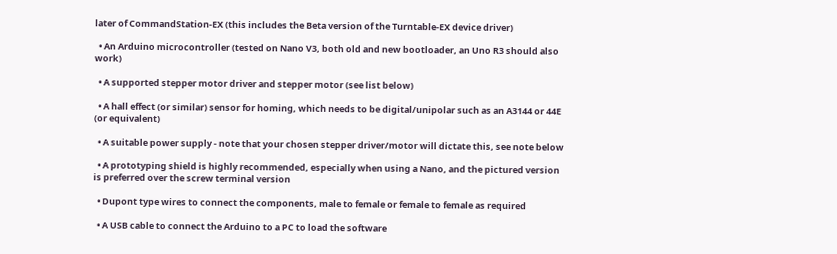later of CommandStation-EX (this includes the Beta version of the Turntable-EX device driver)

  • An Arduino microcontroller (tested on Nano V3, both old and new bootloader, an Uno R3 should also work)

  • A supported stepper motor driver and stepper motor (see list below)

  • A hall effect (or similar) sensor for homing, which needs to be digital/unipolar such as an A3144 or 44E (or equivalent)

  • A suitable power supply - note that your chosen stepper driver/motor will dictate this, see note below

  • A prototyping shield is highly recommended, especially when using a Nano, and the pictured version is preferred over the screw terminal version

  • Dupont type wires to connect the components, male to female or female to female as required

  • A USB cable to connect the Arduino to a PC to load the software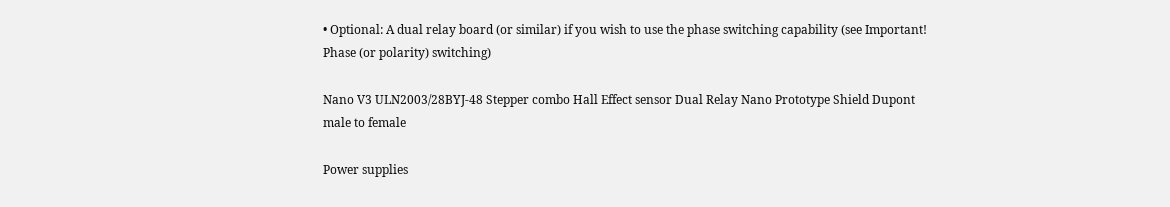• Optional: A dual relay board (or similar) if you wish to use the phase switching capability (see Important! Phase (or polarity) switching)

Nano V3 ULN2003/28BYJ-48 Stepper combo Hall Effect sensor Dual Relay Nano Prototype Shield Dupont male to female

Power supplies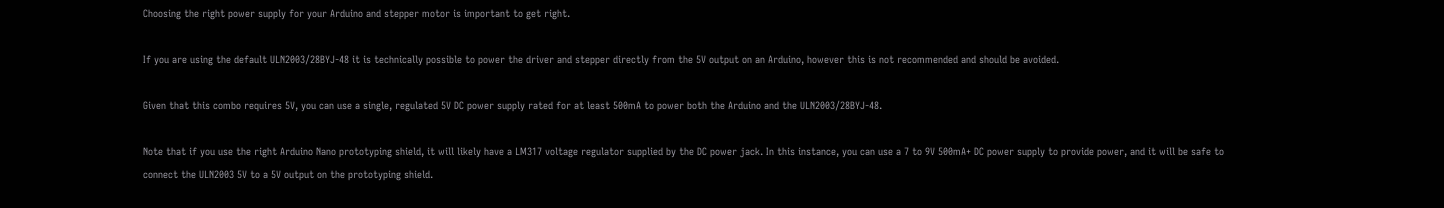Choosing the right power supply for your Arduino and stepper motor is important to get right.

If you are using the default ULN2003/28BYJ-48 it is technically possible to power the driver and stepper directly from the 5V output on an Arduino, however this is not recommended and should be avoided.

Given that this combo requires 5V, you can use a single, regulated 5V DC power supply rated for at least 500mA to power both the Arduino and the ULN2003/28BYJ-48.

Note that if you use the right Arduino Nano prototyping shield, it will likely have a LM317 voltage regulator supplied by the DC power jack. In this instance, you can use a 7 to 9V 500mA+ DC power supply to provide power, and it will be safe to connect the ULN2003 5V to a 5V output on the prototyping shield.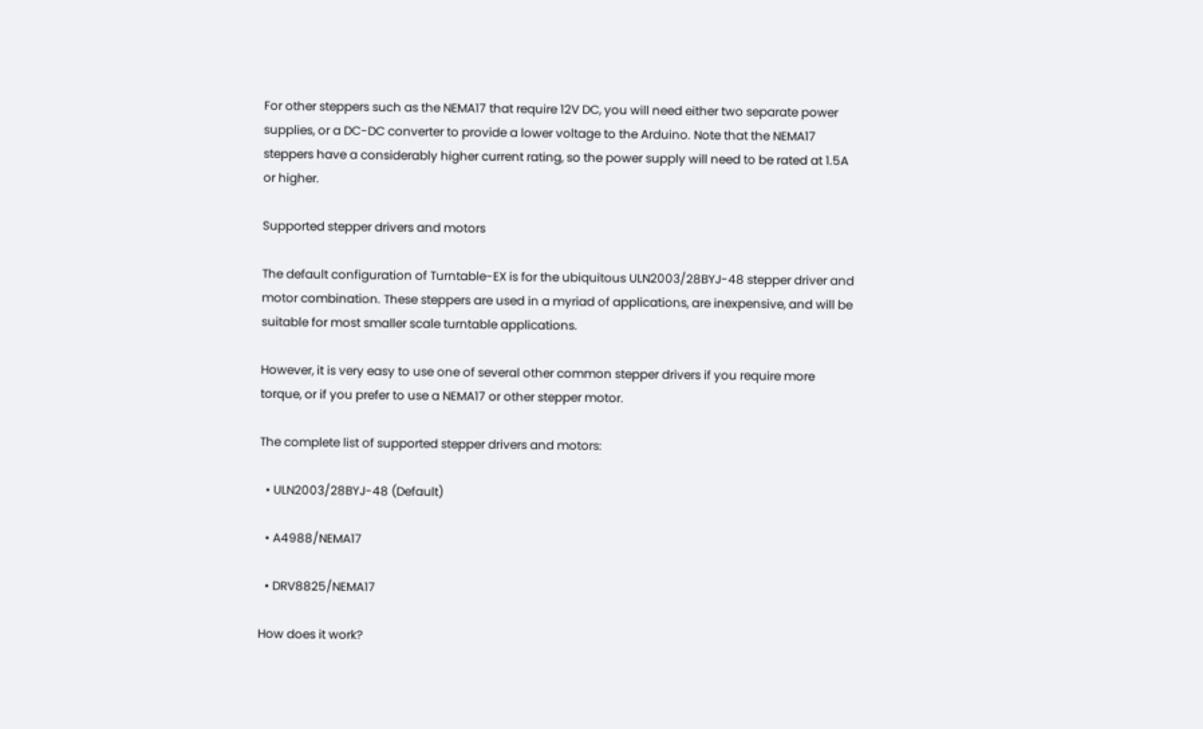For other steppers such as the NEMA17 that require 12V DC, you will need either two separate power supplies, or a DC-DC converter to provide a lower voltage to the Arduino. Note that the NEMA17 steppers have a considerably higher current rating, so the power supply will need to be rated at 1.5A or higher.

Supported stepper drivers and motors

The default configuration of Turntable-EX is for the ubiquitous ULN2003/28BYJ-48 stepper driver and motor combination. These steppers are used in a myriad of applications, are inexpensive, and will be suitable for most smaller scale turntable applications.

However, it is very easy to use one of several other common stepper drivers if you require more torque, or if you prefer to use a NEMA17 or other stepper motor.

The complete list of supported stepper drivers and motors:

  • ULN2003/28BYJ-48 (Default)

  • A4988/NEMA17

  • DRV8825/NEMA17

How does it work?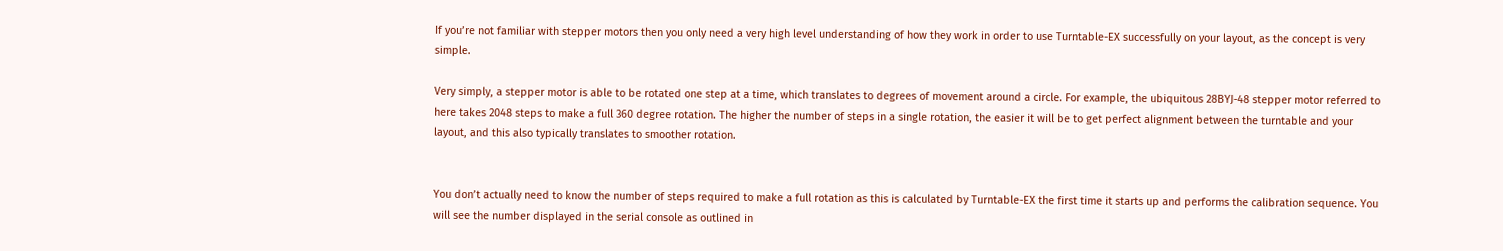If you’re not familiar with stepper motors then you only need a very high level understanding of how they work in order to use Turntable-EX successfully on your layout, as the concept is very simple.

Very simply, a stepper motor is able to be rotated one step at a time, which translates to degrees of movement around a circle. For example, the ubiquitous 28BYJ-48 stepper motor referred to here takes 2048 steps to make a full 360 degree rotation. The higher the number of steps in a single rotation, the easier it will be to get perfect alignment between the turntable and your layout, and this also typically translates to smoother rotation.


You don’t actually need to know the number of steps required to make a full rotation as this is calculated by Turntable-EX the first time it starts up and performs the calibration sequence. You will see the number displayed in the serial console as outlined in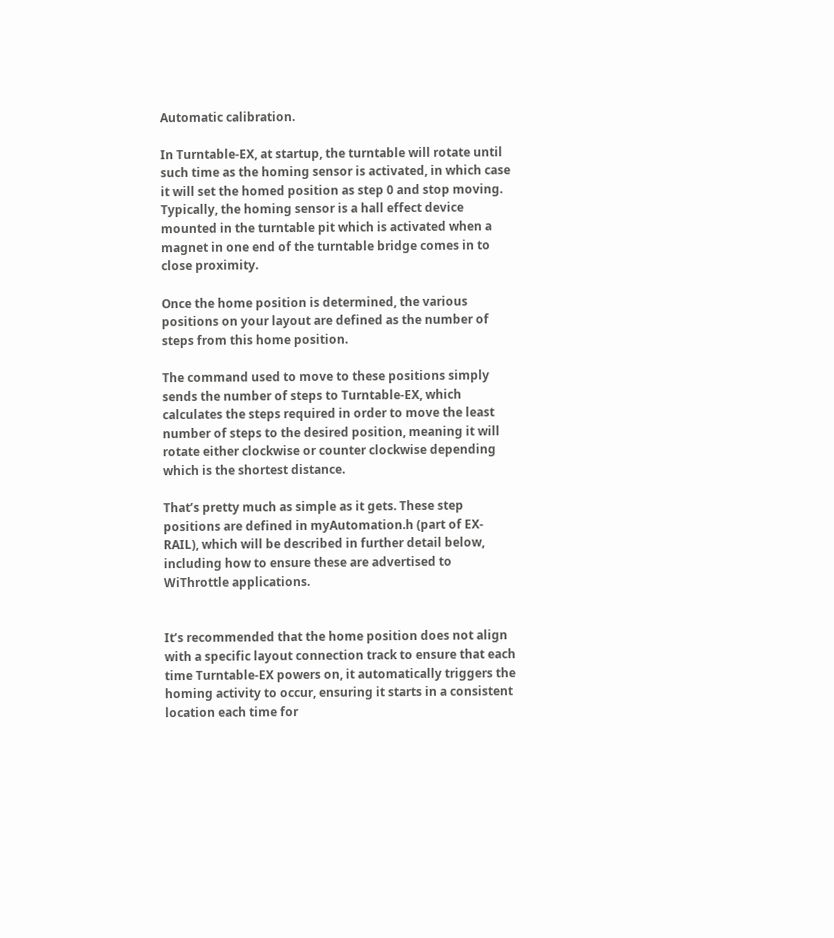Automatic calibration.

In Turntable-EX, at startup, the turntable will rotate until such time as the homing sensor is activated, in which case it will set the homed position as step 0 and stop moving. Typically, the homing sensor is a hall effect device mounted in the turntable pit which is activated when a magnet in one end of the turntable bridge comes in to close proximity.

Once the home position is determined, the various positions on your layout are defined as the number of steps from this home position.

The command used to move to these positions simply sends the number of steps to Turntable-EX, which calculates the steps required in order to move the least number of steps to the desired position, meaning it will rotate either clockwise or counter clockwise depending which is the shortest distance.

That’s pretty much as simple as it gets. These step positions are defined in myAutomation.h (part of EX-RAIL), which will be described in further detail below, including how to ensure these are advertised to WiThrottle applications.


It’s recommended that the home position does not align with a specific layout connection track to ensure that each time Turntable-EX powers on, it automatically triggers the homing activity to occur, ensuring it starts in a consistent location each time for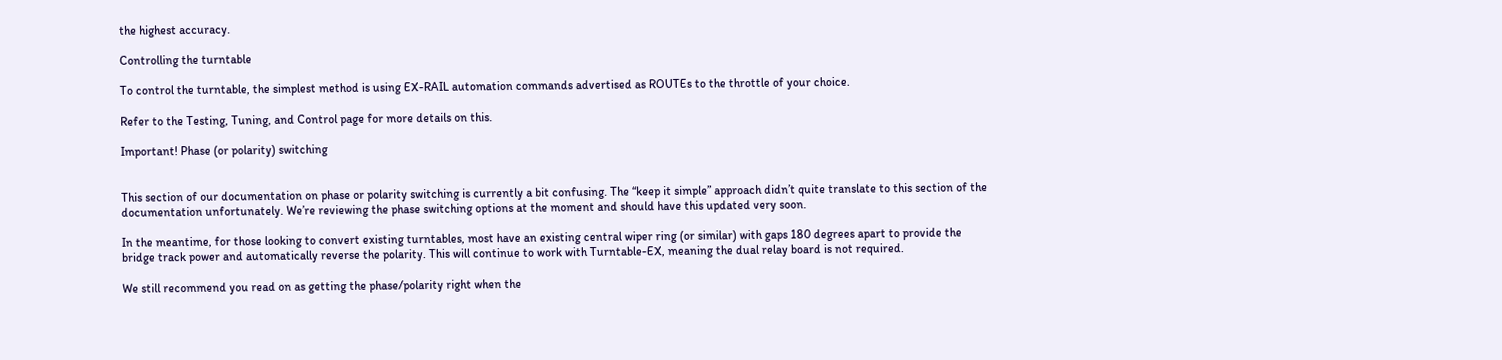the highest accuracy.

Controlling the turntable

To control the turntable, the simplest method is using EX-RAIL automation commands advertised as ROUTEs to the throttle of your choice.

Refer to the Testing, Tuning, and Control page for more details on this.

Important! Phase (or polarity) switching


This section of our documentation on phase or polarity switching is currently a bit confusing. The “keep it simple” approach didn’t quite translate to this section of the documentation unfortunately. We’re reviewing the phase switching options at the moment and should have this updated very soon.

In the meantime, for those looking to convert existing turntables, most have an existing central wiper ring (or similar) with gaps 180 degrees apart to provide the bridge track power and automatically reverse the polarity. This will continue to work with Turntable-EX, meaning the dual relay board is not required.

We still recommend you read on as getting the phase/polarity right when the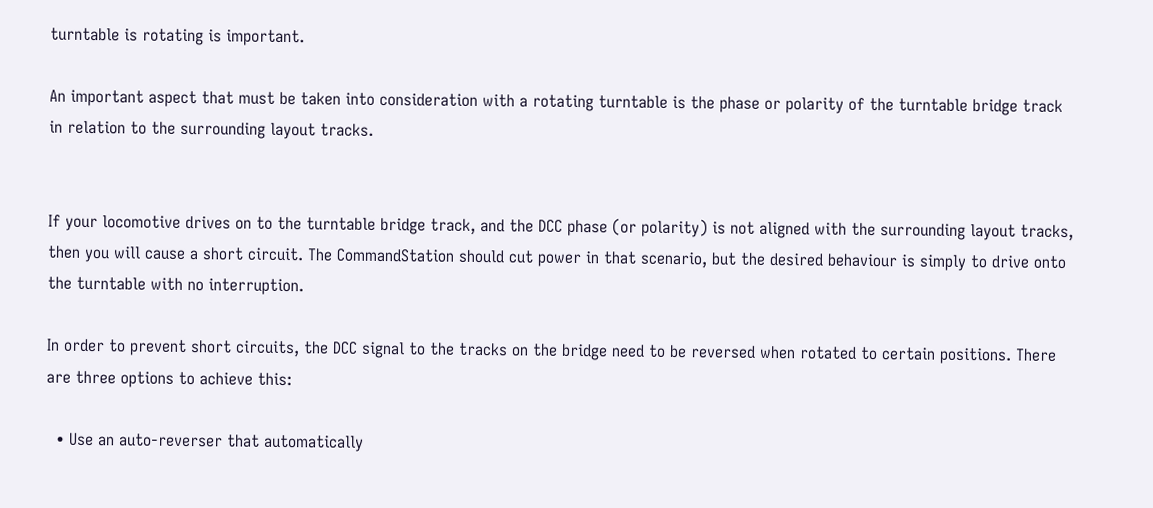turntable is rotating is important.

An important aspect that must be taken into consideration with a rotating turntable is the phase or polarity of the turntable bridge track in relation to the surrounding layout tracks.


If your locomotive drives on to the turntable bridge track, and the DCC phase (or polarity) is not aligned with the surrounding layout tracks, then you will cause a short circuit. The CommandStation should cut power in that scenario, but the desired behaviour is simply to drive onto the turntable with no interruption.

In order to prevent short circuits, the DCC signal to the tracks on the bridge need to be reversed when rotated to certain positions. There are three options to achieve this:

  • Use an auto-reverser that automatically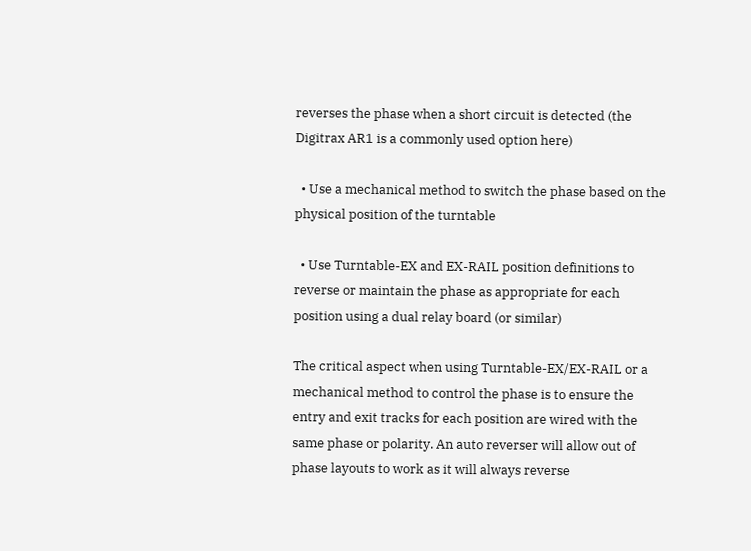reverses the phase when a short circuit is detected (the Digitrax AR1 is a commonly used option here)

  • Use a mechanical method to switch the phase based on the physical position of the turntable

  • Use Turntable-EX and EX-RAIL position definitions to reverse or maintain the phase as appropriate for each position using a dual relay board (or similar)

The critical aspect when using Turntable-EX/EX-RAIL or a mechanical method to control the phase is to ensure the entry and exit tracks for each position are wired with the same phase or polarity. An auto reverser will allow out of phase layouts to work as it will always reverse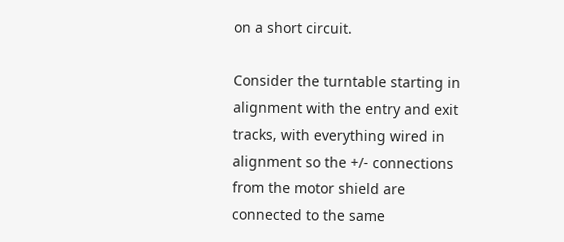on a short circuit.

Consider the turntable starting in alignment with the entry and exit tracks, with everything wired in alignment so the +/- connections from the motor shield are connected to the same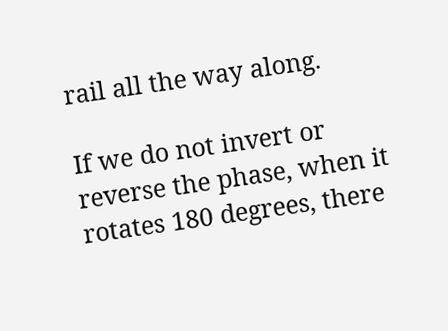rail all the way along.

If we do not invert or reverse the phase, when it rotates 180 degrees, there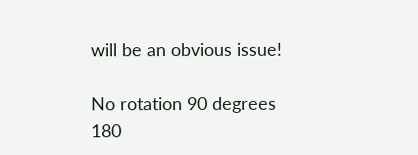will be an obvious issue!

No rotation 90 degrees 180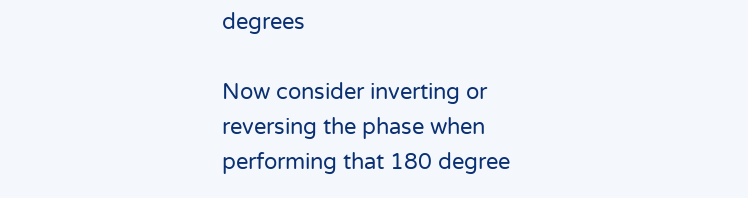degrees

Now consider inverting or reversing the phase when performing that 180 degree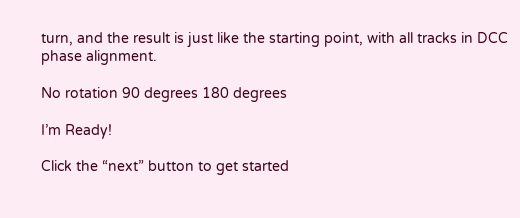turn, and the result is just like the starting point, with all tracks in DCC phase alignment.

No rotation 90 degrees 180 degrees

I’m Ready!

Click the “next” button to get started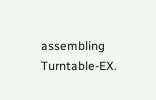assembling Turntable-EX.